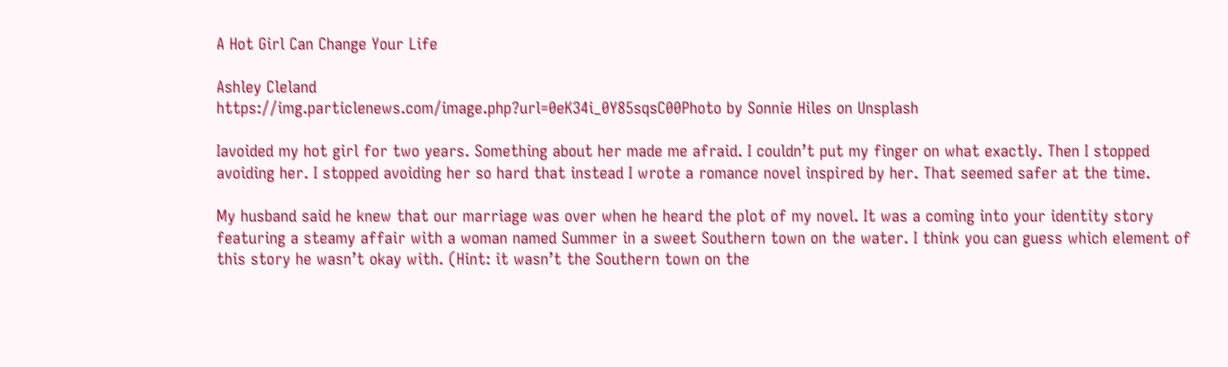A Hot Girl Can Change Your Life

Ashley Cleland
https://img.particlenews.com/image.php?url=0eK34i_0Y85sqsC00Photo by Sonnie Hiles on Unsplash

Iavoided my hot girl for two years. Something about her made me afraid. I couldn’t put my finger on what exactly. Then I stopped avoiding her. I stopped avoiding her so hard that instead I wrote a romance novel inspired by her. That seemed safer at the time.

My husband said he knew that our marriage was over when he heard the plot of my novel. It was a coming into your identity story featuring a steamy affair with a woman named Summer in a sweet Southern town on the water. I think you can guess which element of this story he wasn’t okay with. (Hint: it wasn’t the Southern town on the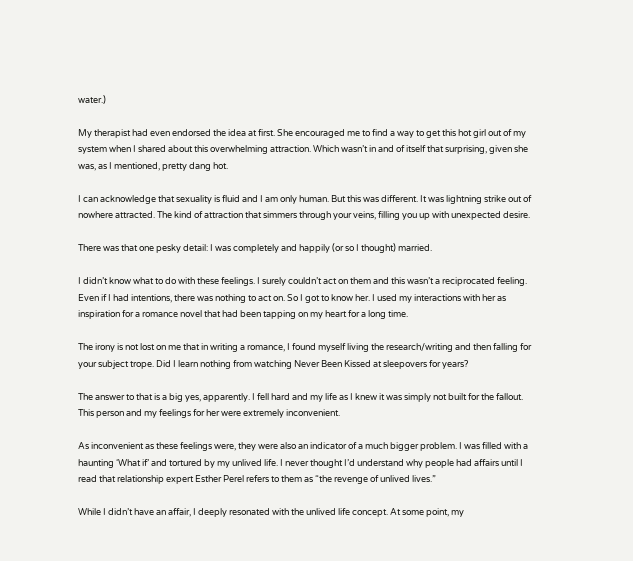water.)

My therapist had even endorsed the idea at first. She encouraged me to find a way to get this hot girl out of my system when I shared about this overwhelming attraction. Which wasn’t in and of itself that surprising, given she was, as I mentioned, pretty dang hot.

I can acknowledge that sexuality is fluid and I am only human. But this was different. It was lightning strike out of nowhere attracted. The kind of attraction that simmers through your veins, filling you up with unexpected desire.

There was that one pesky detail: I was completely and happily (or so I thought) married.

I didn’t know what to do with these feelings. I surely couldn’t act on them and this wasn’t a reciprocated feeling. Even if I had intentions, there was nothing to act on. So I got to know her. I used my interactions with her as inspiration for a romance novel that had been tapping on my heart for a long time.

The irony is not lost on me that in writing a romance, I found myself living the research/writing and then falling for your subject trope. Did I learn nothing from watching Never Been Kissed at sleepovers for years?

The answer to that is a big yes, apparently. I fell hard and my life as I knew it was simply not built for the fallout. This person and my feelings for her were extremely inconvenient.

As inconvenient as these feelings were, they were also an indicator of a much bigger problem. I was filled with a haunting ‘What if’ and tortured by my unlived life. I never thought I’d understand why people had affairs until I read that relationship expert Esther Perel refers to them as “the revenge of unlived lives.”

While I didn’t have an affair, I deeply resonated with the unlived life concept. At some point, my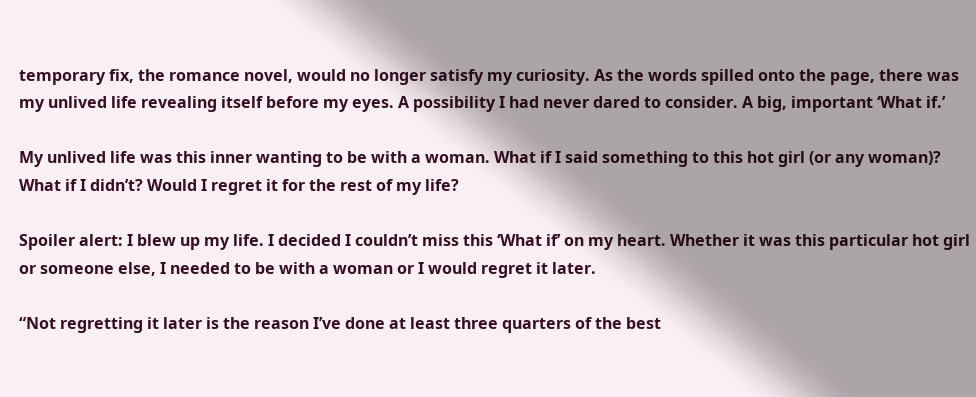temporary fix, the romance novel, would no longer satisfy my curiosity. As the words spilled onto the page, there was my unlived life revealing itself before my eyes. A possibility I had never dared to consider. A big, important ‘What if.’

My unlived life was this inner wanting to be with a woman. What if I said something to this hot girl (or any woman)? What if I didn’t? Would I regret it for the rest of my life?

Spoiler alert: I blew up my life. I decided I couldn’t miss this ‘What if’ on my heart. Whether it was this particular hot girl or someone else, I needed to be with a woman or I would regret it later.

“Not regretting it later is the reason I’ve done at least three quarters of the best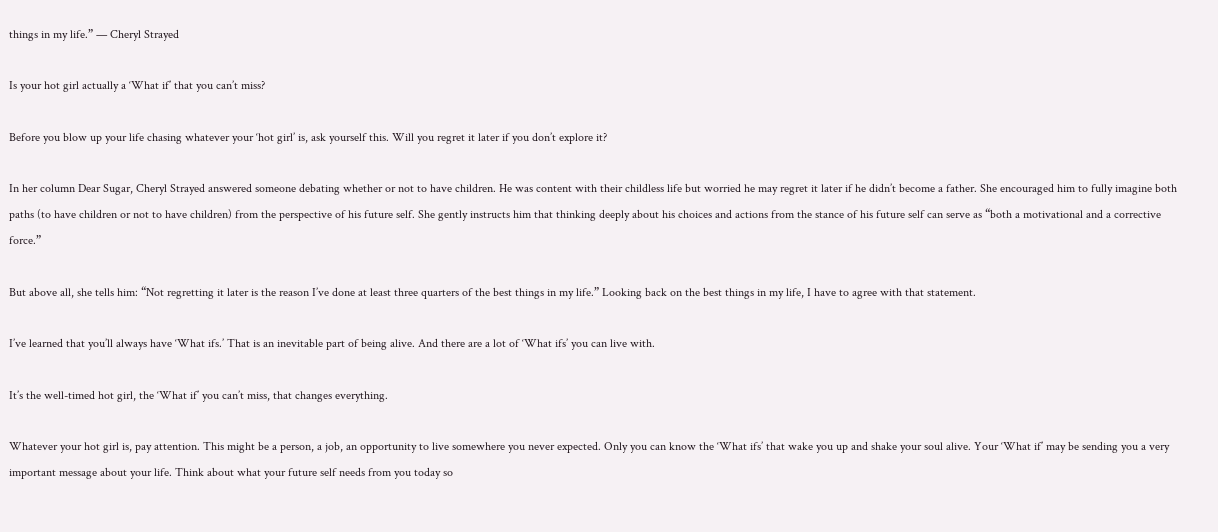things in my life.” — Cheryl Strayed

Is your hot girl actually a ‘What if’ that you can’t miss?

Before you blow up your life chasing whatever your ‘hot girl’ is, ask yourself this. Will you regret it later if you don’t explore it?

In her column Dear Sugar, Cheryl Strayed answered someone debating whether or not to have children. He was content with their childless life but worried he may regret it later if he didn’t become a father. She encouraged him to fully imagine both paths (to have children or not to have children) from the perspective of his future self. She gently instructs him that thinking deeply about his choices and actions from the stance of his future self can serve as “both a motivational and a corrective force.”

But above all, she tells him: “Not regretting it later is the reason I’ve done at least three quarters of the best things in my life.” Looking back on the best things in my life, I have to agree with that statement.

I’ve learned that you’ll always have ‘What ifs.’ That is an inevitable part of being alive. And there are a lot of ‘What ifs’ you can live with.

It’s the well-timed hot girl, the ‘What if’ you can’t miss, that changes everything.

Whatever your hot girl is, pay attention. This might be a person, a job, an opportunity to live somewhere you never expected. Only you can know the ‘What ifs’ that wake you up and shake your soul alive. Your ‘What if’ may be sending you a very important message about your life. Think about what your future self needs from you today so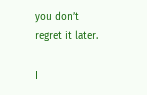you don’t regret it later.

I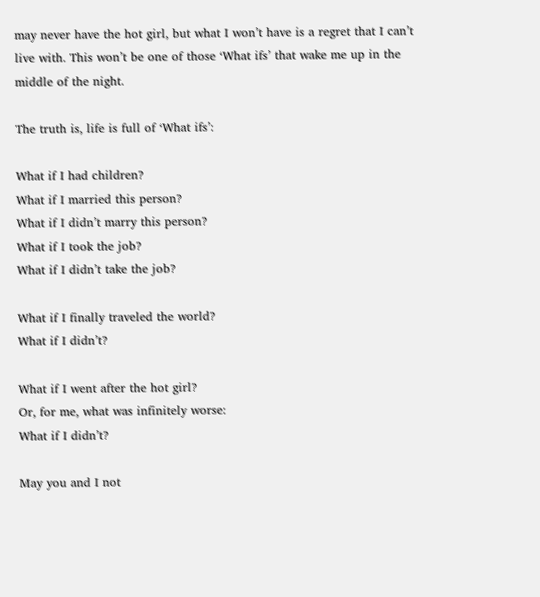may never have the hot girl, but what I won’t have is a regret that I can’t live with. This won’t be one of those ‘What ifs’ that wake me up in the middle of the night.

The truth is, life is full of ‘What ifs’:

What if I had children?
What if I married this person?
What if I didn’t marry this person?
What if I took the job?
What if I didn’t take the job?

What if I finally traveled the world?
What if I didn’t?

What if I went after the hot girl?
Or, for me, what was infinitely worse:
What if I didn’t?

May you and I not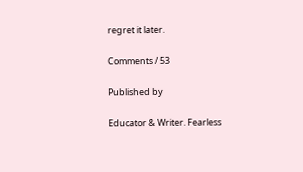regret it later.

Comments / 53

Published by

Educator & Writer. Fearless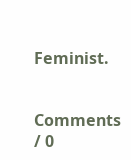Feminist.


Comments / 0